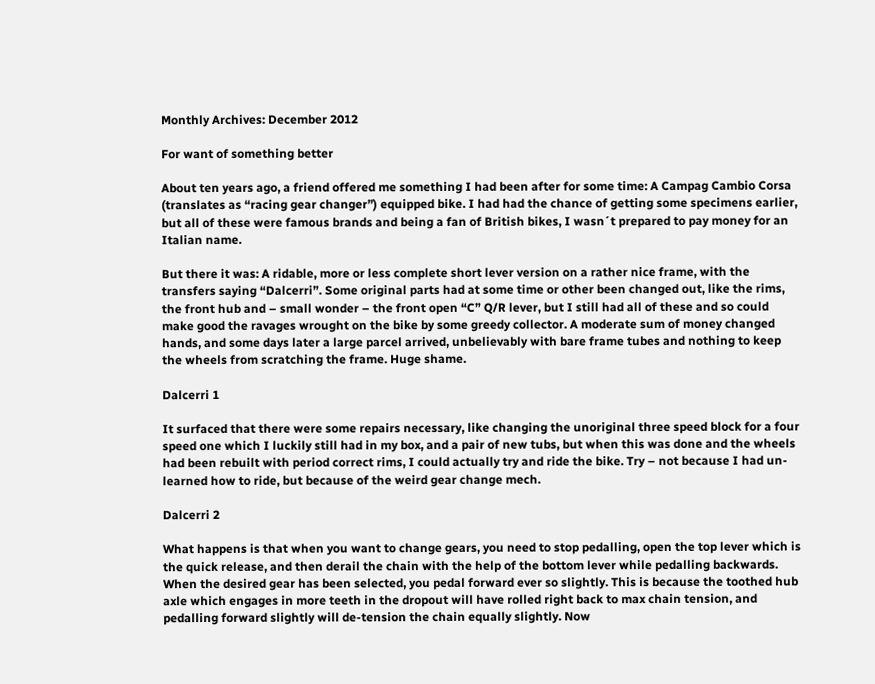Monthly Archives: December 2012

For want of something better

About ten years ago, a friend offered me something I had been after for some time: A Campag Cambio Corsa (translates as “racing gear changer”) equipped bike. I had had the chance of getting some specimens earlier, but all of these were famous brands and being a fan of British bikes, I wasn´t prepared to pay money for an Italian name.

But there it was: A ridable, more or less complete short lever version on a rather nice frame, with the transfers saying “Dalcerri”. Some original parts had at some time or other been changed out, like the rims, the front hub and – small wonder – the front open “C” Q/R lever, but I still had all of these and so could make good the ravages wrought on the bike by some greedy collector. A moderate sum of money changed hands, and some days later a large parcel arrived, unbelievably with bare frame tubes and nothing to keep the wheels from scratching the frame. Huge shame.

Dalcerri 1

It surfaced that there were some repairs necessary, like changing the unoriginal three speed block for a four speed one which I luckily still had in my box, and a pair of new tubs, but when this was done and the wheels had been rebuilt with period correct rims, I could actually try and ride the bike. Try – not because I had un-learned how to ride, but because of the weird gear change mech.

Dalcerri 2

What happens is that when you want to change gears, you need to stop pedalling, open the top lever which is the quick release, and then derail the chain with the help of the bottom lever while pedalling backwards. When the desired gear has been selected, you pedal forward ever so slightly. This is because the toothed hub axle which engages in more teeth in the dropout will have rolled right back to max chain tension, and pedalling forward slightly will de-tension the chain equally slightly. Now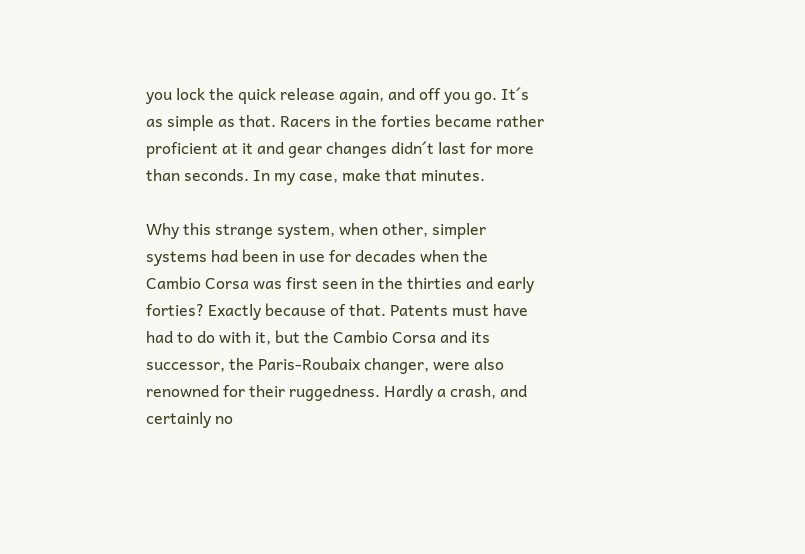you lock the quick release again, and off you go. It´s as simple as that. Racers in the forties became rather proficient at it and gear changes didn´t last for more than seconds. In my case, make that minutes.

Why this strange system, when other, simpler systems had been in use for decades when the Cambio Corsa was first seen in the thirties and early forties? Exactly because of that. Patents must have had to do with it, but the Cambio Corsa and its successor, the Paris-Roubaix changer, were also renowned for their ruggedness. Hardly a crash, and certainly no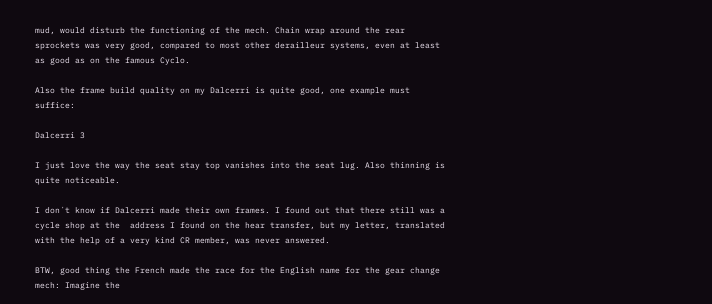mud, would disturb the functioning of the mech. Chain wrap around the rear sprockets was very good, compared to most other derailleur systems, even at least as good as on the famous Cyclo.

Also the frame build quality on my Dalcerri is quite good, one example must suffice:

Dalcerri 3

I just love the way the seat stay top vanishes into the seat lug. Also thinning is quite noticeable.

I don´t know if Dalcerri made their own frames. I found out that there still was a cycle shop at the  address I found on the hear transfer, but my letter, translated with the help of a very kind CR member, was never answered.

BTW, good thing the French made the race for the English name for the gear change mech: Imagine the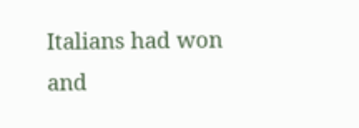Italians had won and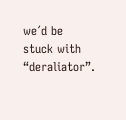we´d be stuck with “deraliator”.